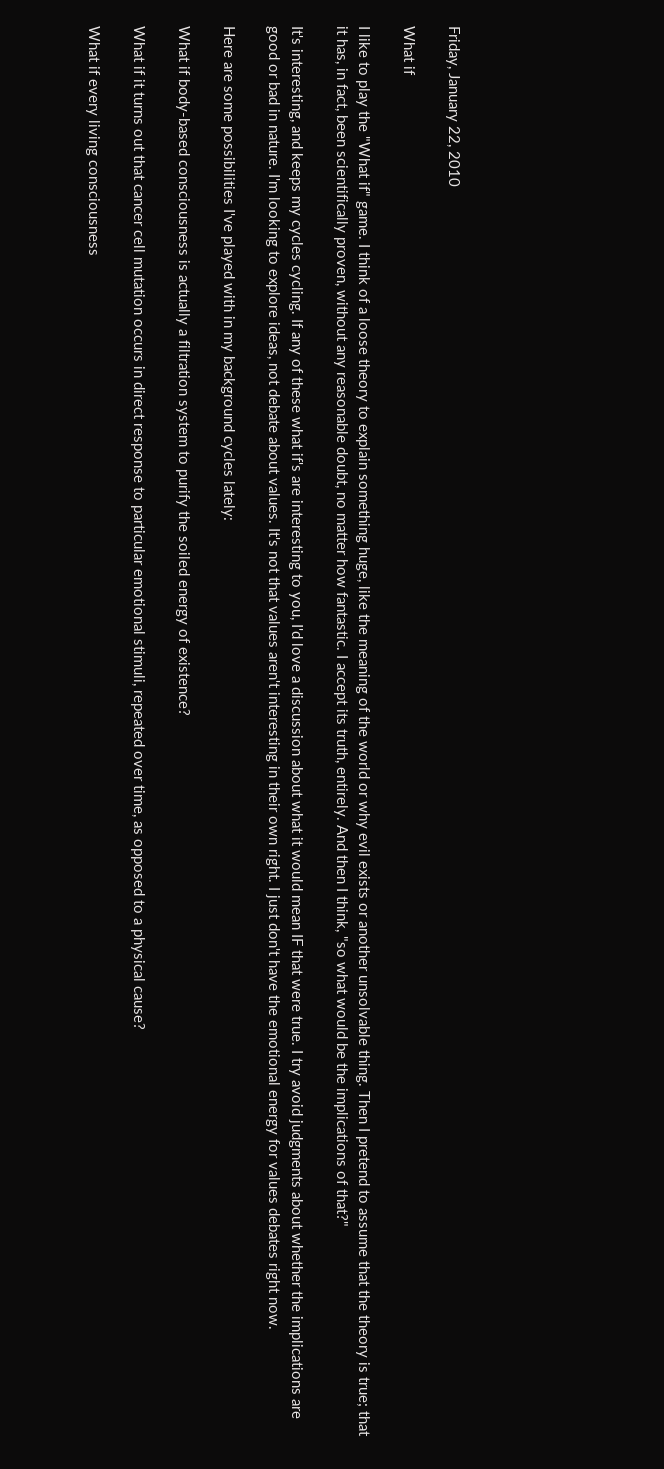Friday, January 22, 2010

What if

I like to play the "What if" game. I think of a loose theory to explain something huge, like the meaning of the world or why evil exists or another unsolvable thing. Then I pretend to assume that the theory is true; that it has, in fact, been scientifically proven, without any reasonable doubt, no matter how fantastic. I accept its truth, entirely. And then I think, "so what would be the implications of that?"

It's interesting, and keeps my cycles cycling. If any of these what if's are interesting to you, I'd love a discussion about what it would mean IF that were true. I try avoid judgments about whether the implications are good or bad in nature. I'm looking to explore ideas, not debate about values. It's not that values aren't interesting in their own right. I just don't have the emotional energy for values debates right now.

Here are some possibilities I've played with in my background cycles lately:

What if body-based consciousness is actually a filtration system to purify the soiled energy of existence?

What if it turns out that cancer cell mutation occurs in direct response to particular emotional stimuli, repeated over time, as opposed to a physical cause?

What if every living consciousness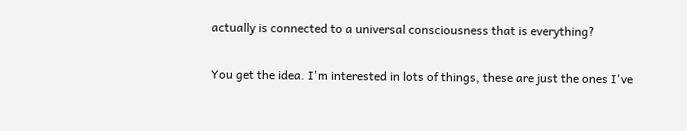actually is connected to a universal consciousness that is everything?

You get the idea. I'm interested in lots of things, these are just the ones I've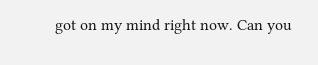got on my mind right now. Can you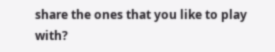share the ones that you like to play with?